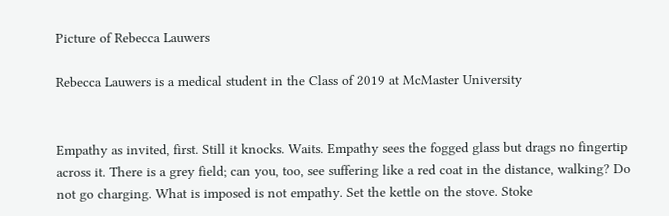Picture of Rebecca Lauwers

Rebecca Lauwers is a medical student in the Class of 2019 at McMaster University


Empathy as invited, first. Still it knocks. Waits. Empathy sees the fogged glass but drags no fingertip across it. There is a grey field; can you, too, see suffering like a red coat in the distance, walking? Do not go charging. What is imposed is not empathy. Set the kettle on the stove. Stoke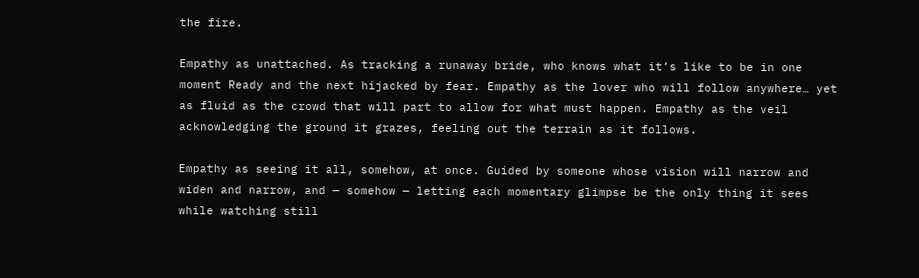the fire.

Empathy as unattached. As tracking a runaway bride, who knows what it’s like to be in one moment Ready and the next hijacked by fear. Empathy as the lover who will follow anywhere… yet as fluid as the crowd that will part to allow for what must happen. Empathy as the veil acknowledging the ground it grazes, feeling out the terrain as it follows.

Empathy as seeing it all, somehow, at once. Guided by someone whose vision will narrow and widen and narrow, and — somehow — letting each momentary glimpse be the only thing it sees while watching still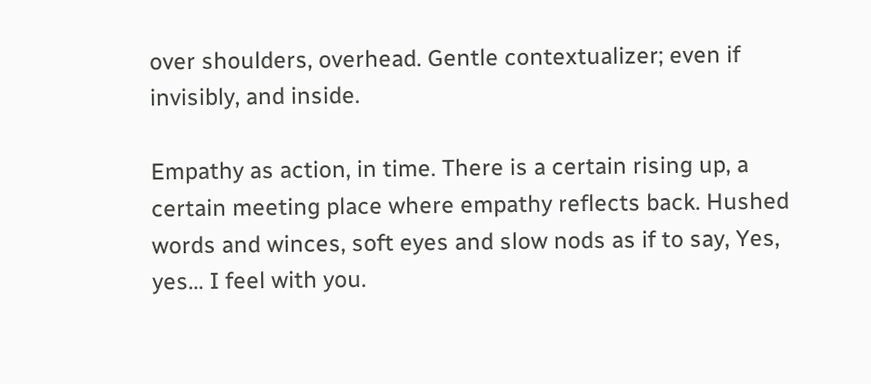over shoulders, overhead. Gentle contextualizer; even if invisibly, and inside.

Empathy as action, in time. There is a certain rising up, a certain meeting place where empathy reflects back. Hushed words and winces, soft eyes and slow nods as if to say, Yes, yes… I feel with you.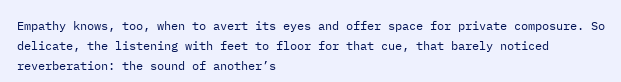Empathy knows, too, when to avert its eyes and offer space for private composure. So delicate, the listening with feet to floor for that cue, that barely noticed reverberation: the sound of another’s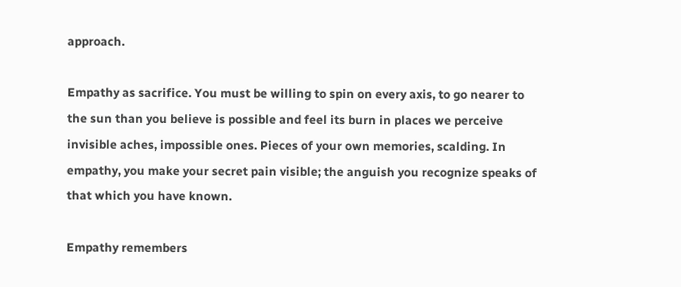approach.

Empathy as sacrifice. You must be willing to spin on every axis, to go nearer to the sun than you believe is possible and feel its burn in places we perceive invisible aches, impossible ones. Pieces of your own memories, scalding. In empathy, you make your secret pain visible; the anguish you recognize speaks of that which you have known.

Empathy remembers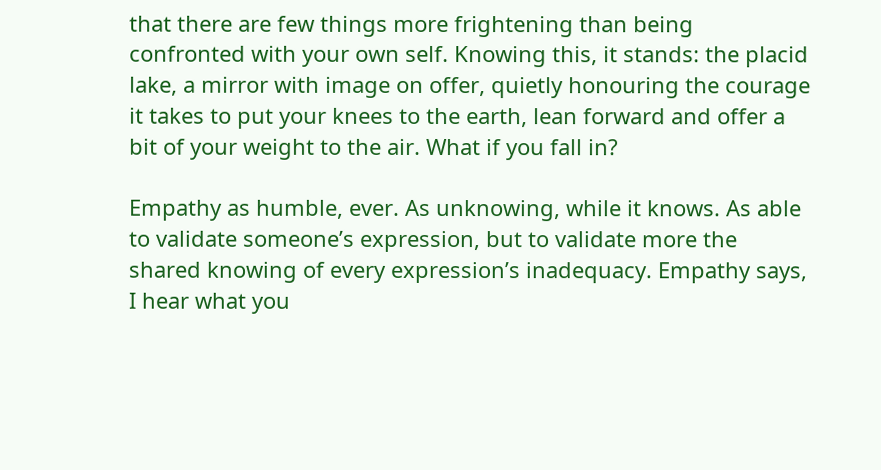that there are few things more frightening than being confronted with your own self. Knowing this, it stands: the placid lake, a mirror with image on offer, quietly honouring the courage it takes to put your knees to the earth, lean forward and offer a bit of your weight to the air. What if you fall in?

Empathy as humble, ever. As unknowing, while it knows. As able to validate someone’s expression, but to validate more the shared knowing of every expression’s inadequacy. Empathy says, I hear what you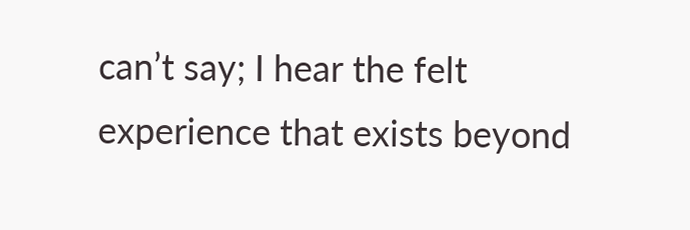can’t say; I hear the felt experience that exists beyond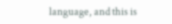language, and this is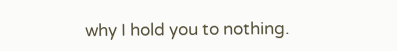why I hold you to nothing.